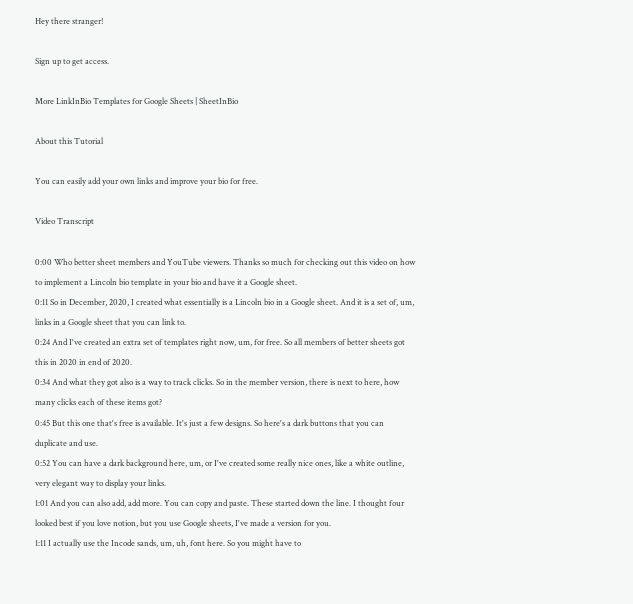Hey there stranger!

Sign up to get access.

More LinkInBio Templates for Google Sheets | SheetInBio

About this Tutorial

You can easily add your own links and improve your bio for free.

Video Transcript

0:00 Who better sheet members and YouTube viewers. Thanks so much for checking out this video on how to implement a Lincoln bio template in your bio and have it a Google sheet.
0:11 So in December, 2020, I created what essentially is a Lincoln bio in a Google sheet. And it is a set of, um, links in a Google sheet that you can link to.
0:24 And I've created an extra set of templates right now, um, for free. So all members of better sheets got this in 2020 in end of 2020.
0:34 And what they got also is a way to track clicks. So in the member version, there is next to here, how many clicks each of these items got?
0:45 But this one that's free is available. It's just a few designs. So here's a dark buttons that you can duplicate and use.
0:52 You can have a dark background here, um, or I've created some really nice ones, like a white outline, very elegant way to display your links.
1:01 And you can also add, add more. You can copy and paste. These started down the line. I thought four looked best if you love notion, but you use Google sheets, I've made a version for you.
1:11 I actually use the Incode sands, um, uh, font here. So you might have to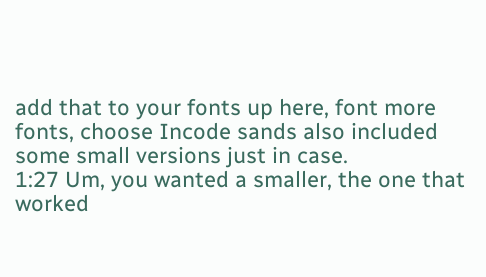add that to your fonts up here, font more fonts, choose Incode sands also included some small versions just in case.
1:27 Um, you wanted a smaller, the one that worked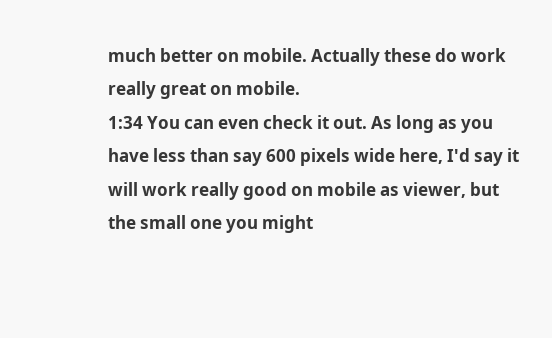much better on mobile. Actually these do work really great on mobile.
1:34 You can even check it out. As long as you have less than say 600 pixels wide here, I'd say it will work really good on mobile as viewer, but the small one you might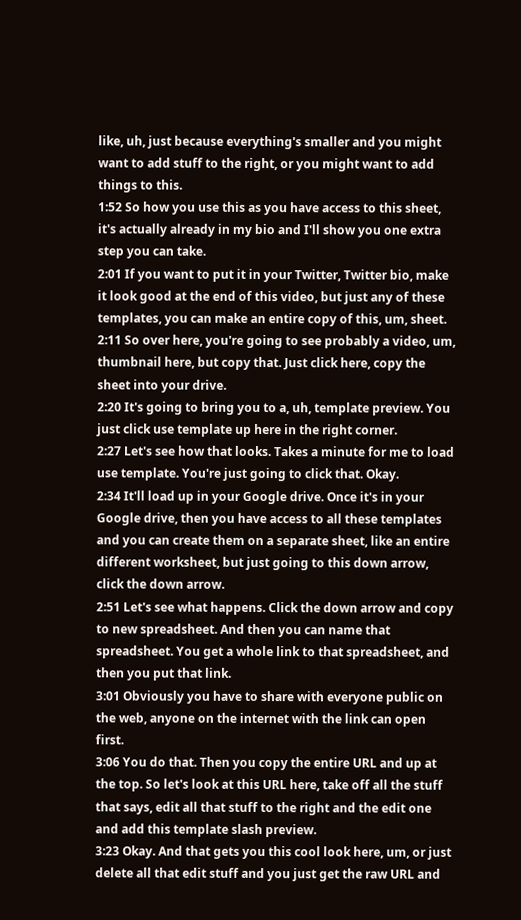like, uh, just because everything's smaller and you might want to add stuff to the right, or you might want to add things to this.
1:52 So how you use this as you have access to this sheet, it's actually already in my bio and I'll show you one extra step you can take.
2:01 If you want to put it in your Twitter, Twitter bio, make it look good at the end of this video, but just any of these templates, you can make an entire copy of this, um, sheet.
2:11 So over here, you're going to see probably a video, um, thumbnail here, but copy that. Just click here, copy the sheet into your drive.
2:20 It's going to bring you to a, uh, template preview. You just click use template up here in the right corner.
2:27 Let's see how that looks. Takes a minute for me to load use template. You're just going to click that. Okay.
2:34 It'll load up in your Google drive. Once it's in your Google drive, then you have access to all these templates and you can create them on a separate sheet, like an entire different worksheet, but just going to this down arrow, click the down arrow.
2:51 Let's see what happens. Click the down arrow and copy to new spreadsheet. And then you can name that spreadsheet. You get a whole link to that spreadsheet, and then you put that link.
3:01 Obviously you have to share with everyone public on the web, anyone on the internet with the link can open first.
3:06 You do that. Then you copy the entire URL and up at the top. So let's look at this URL here, take off all the stuff that says, edit all that stuff to the right and the edit one and add this template slash preview.
3:23 Okay. And that gets you this cool look here, um, or just delete all that edit stuff and you just get the raw URL and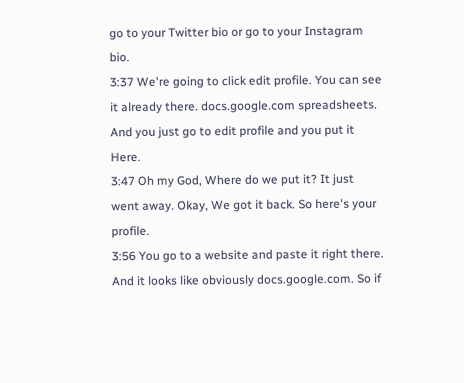go to your Twitter bio or go to your Instagram bio.
3:37 We're going to click edit profile. You can see it already there. docs.google.com spreadsheets. And you just go to edit profile and you put it Here.
3:47 Oh my God, Where do we put it? It just went away. Okay, We got it back. So here's your profile.
3:56 You go to a website and paste it right there. And it looks like obviously docs.google.com. So if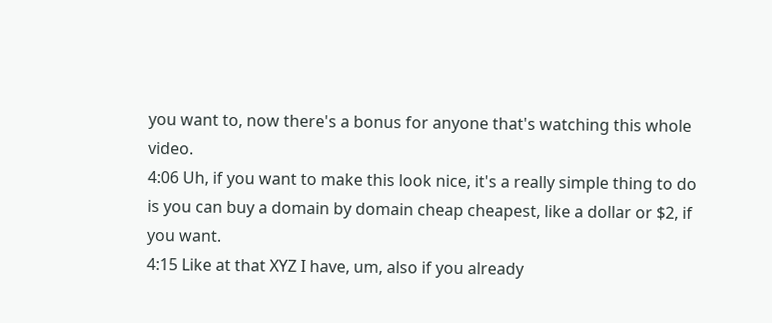you want to, now there's a bonus for anyone that's watching this whole video.
4:06 Uh, if you want to make this look nice, it's a really simple thing to do is you can buy a domain by domain cheap cheapest, like a dollar or $2, if you want.
4:15 Like at that XYZ I have, um, also if you already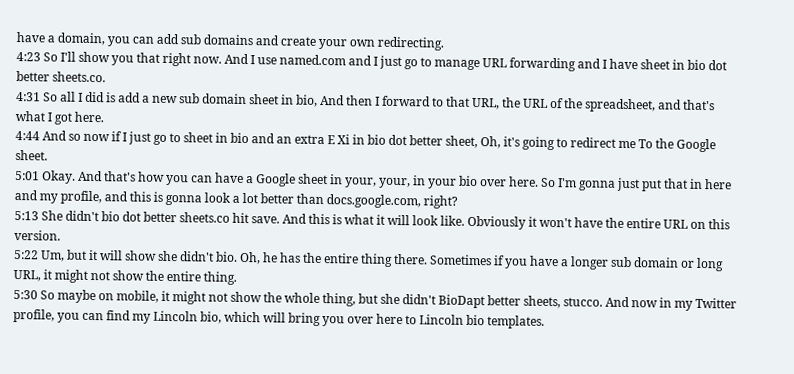have a domain, you can add sub domains and create your own redirecting.
4:23 So I'll show you that right now. And I use named.com and I just go to manage URL forwarding and I have sheet in bio dot better sheets.co.
4:31 So all I did is add a new sub domain sheet in bio, And then I forward to that URL, the URL of the spreadsheet, and that's what I got here.
4:44 And so now if I just go to sheet in bio and an extra E Xi in bio dot better sheet, Oh, it's going to redirect me To the Google sheet.
5:01 Okay. And that's how you can have a Google sheet in your, your, in your bio over here. So I'm gonna just put that in here and my profile, and this is gonna look a lot better than docs.google.com, right?
5:13 She didn't bio dot better sheets.co hit save. And this is what it will look like. Obviously it won't have the entire URL on this version.
5:22 Um, but it will show she didn't bio. Oh, he has the entire thing there. Sometimes if you have a longer sub domain or long URL, it might not show the entire thing.
5:30 So maybe on mobile, it might not show the whole thing, but she didn't BioDapt better sheets, stucco. And now in my Twitter profile, you can find my Lincoln bio, which will bring you over here to Lincoln bio templates.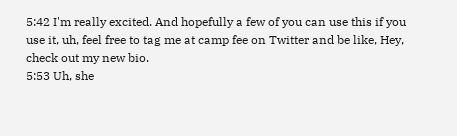5:42 I'm really excited. And hopefully a few of you can use this if you use it, uh, feel free to tag me at camp fee on Twitter and be like, Hey, check out my new bio.
5:53 Uh, she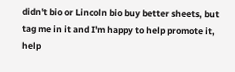didn't bio or Lincoln bio buy better sheets, but tag me in it and I'm happy to help promote it, help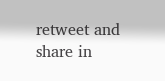retweet and share in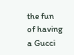the fun of having a Gucci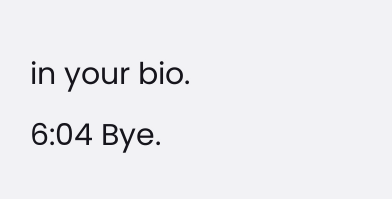in your bio.
6:04 Bye.